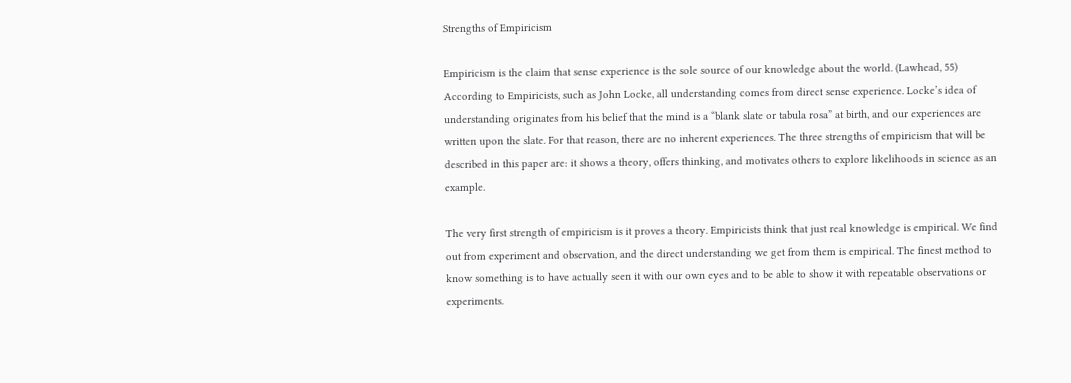Strengths of Empiricism

Empiricism is the claim that sense experience is the sole source of our knowledge about the world. (Lawhead, 55) According to Empiricists, such as John Locke, all understanding comes from direct sense experience. Locke’s idea of understanding originates from his belief that the mind is a “blank slate or tabula rosa” at birth, and our experiences are written upon the slate. For that reason, there are no inherent experiences. The three strengths of empiricism that will be described in this paper are: it shows a theory, offers thinking, and motivates others to explore likelihoods in science as an example.

The very first strength of empiricism is it proves a theory. Empiricists think that just real knowledge is empirical. We find out from experiment and observation, and the direct understanding we get from them is empirical. The finest method to know something is to have actually seen it with our own eyes and to be able to show it with repeatable observations or experiments.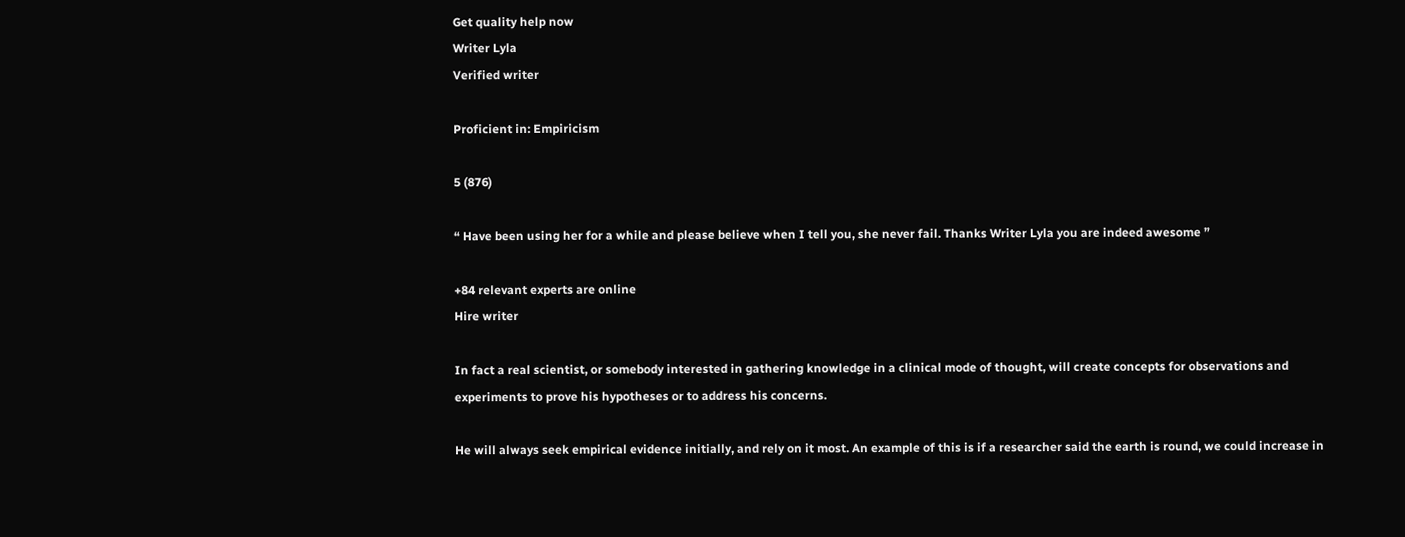Get quality help now
Writer Lyla
Verified writer

Proficient in: Empiricism

5 (876)

“ Have been using her for a while and please believe when I tell you, she never fail. Thanks Writer Lyla you are indeed awesome ”

+84 relevant experts are online
Hire writer

In fact a real scientist, or somebody interested in gathering knowledge in a clinical mode of thought, will create concepts for observations and experiments to prove his hypotheses or to address his concerns.

He will always seek empirical evidence initially, and rely on it most. An example of this is if a researcher said the earth is round, we could increase in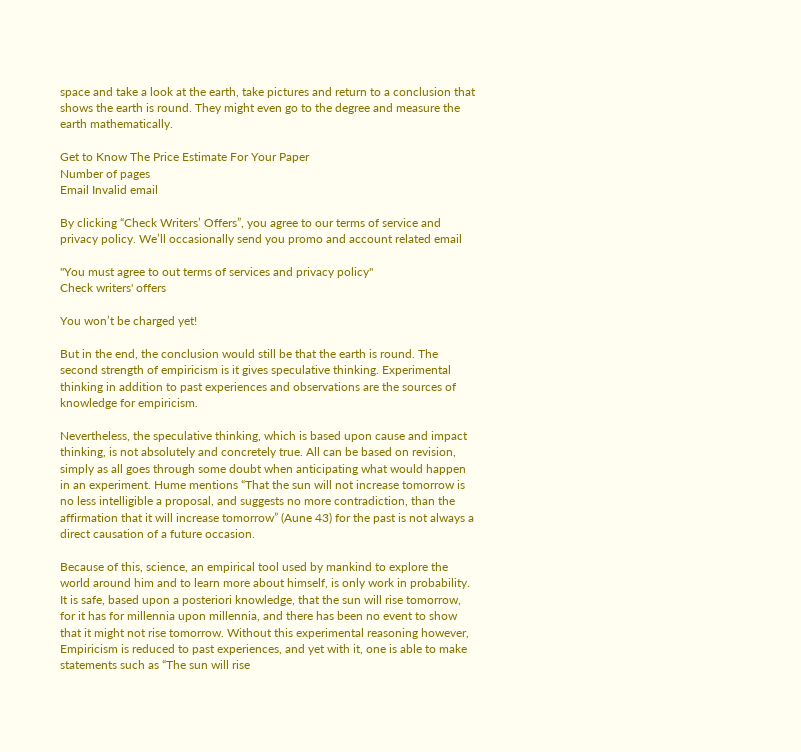space and take a look at the earth, take pictures and return to a conclusion that shows the earth is round. They might even go to the degree and measure the earth mathematically.

Get to Know The Price Estimate For Your Paper
Number of pages
Email Invalid email

By clicking “Check Writers’ Offers”, you agree to our terms of service and privacy policy. We’ll occasionally send you promo and account related email

"You must agree to out terms of services and privacy policy"
Check writers' offers

You won’t be charged yet!

But in the end, the conclusion would still be that the earth is round. The second strength of empiricism is it gives speculative thinking. Experimental thinking in addition to past experiences and observations are the sources of knowledge for empiricism.

Nevertheless, the speculative thinking, which is based upon cause and impact thinking, is not absolutely and concretely true. All can be based on revision, simply as all goes through some doubt when anticipating what would happen in an experiment. Hume mentions “That the sun will not increase tomorrow is no less intelligible a proposal, and suggests no more contradiction, than the affirmation that it will increase tomorrow” (Aune 43) for the past is not always a direct causation of a future occasion.

Because of this, science, an empirical tool used by mankind to explore the world around him and to learn more about himself, is only work in probability. It is safe, based upon a posteriori knowledge, that the sun will rise tomorrow, for it has for millennia upon millennia, and there has been no event to show that it might not rise tomorrow. Without this experimental reasoning however, Empiricism is reduced to past experiences, and yet with it, one is able to make statements such as “The sun will rise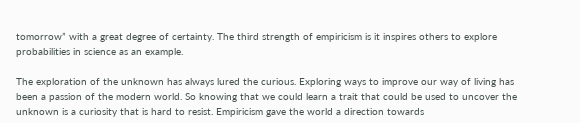tomorrow” with a great degree of certainty. The third strength of empiricism is it inspires others to explore probabilities in science as an example.

The exploration of the unknown has always lured the curious. Exploring ways to improve our way of living has been a passion of the modern world. So knowing that we could learn a trait that could be used to uncover the unknown is a curiosity that is hard to resist. Empiricism gave the world a direction towards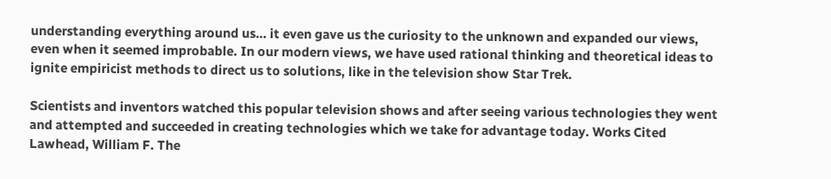understanding everything around us… it even gave us the curiosity to the unknown and expanded our views, even when it seemed improbable. In our modern views, we have used rational thinking and theoretical ideas to ignite empiricist methods to direct us to solutions, like in the television show Star Trek.

Scientists and inventors watched this popular television shows and after seeing various technologies they went and attempted and succeeded in creating technologies which we take for advantage today. Works Cited Lawhead, William F. The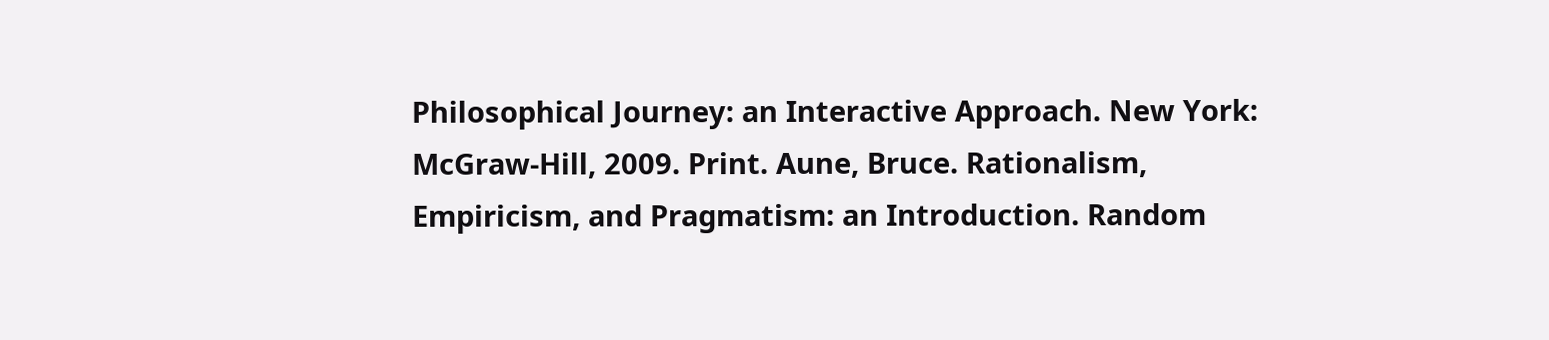Philosophical Journey: an Interactive Approach. New York: McGraw-Hill, 2009. Print. Aune, Bruce. Rationalism, Empiricism, and Pragmatism: an Introduction. Random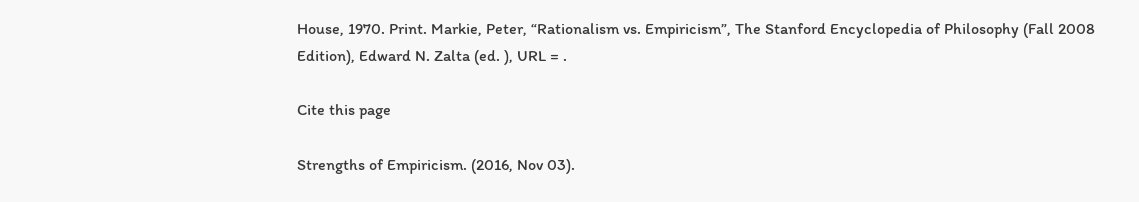House, 1970. Print. Markie, Peter, “Rationalism vs. Empiricism”, The Stanford Encyclopedia of Philosophy (Fall 2008 Edition), Edward N. Zalta (ed. ), URL = .

Cite this page

Strengths of Empiricism. (2016, Nov 03).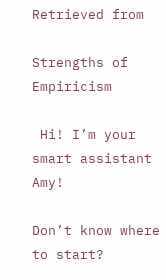Retrieved from

Strengths of Empiricism

 Hi! I’m your smart assistant Amy!

Don’t know where to start?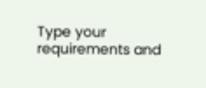Type your requirements and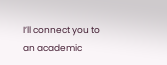I’ll connect you to an academic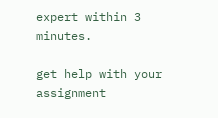expert within 3 minutes.

get help with your assignment